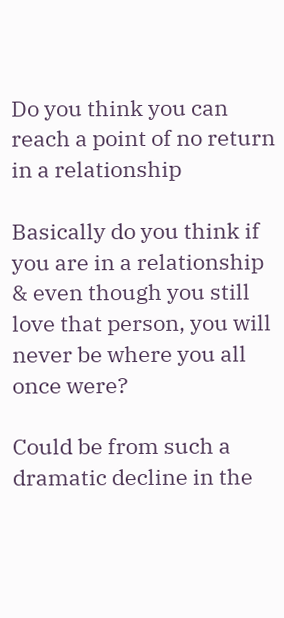Do you think you can reach a point of no return in a relationship

Basically do you think if you are in a relationship & even though you still love that person, you will never be where you all once were?

Could be from such a dramatic decline in the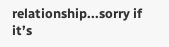relationship...sorry if it’s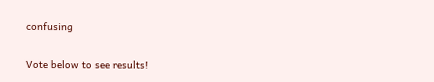confusing

Vote below to see results!